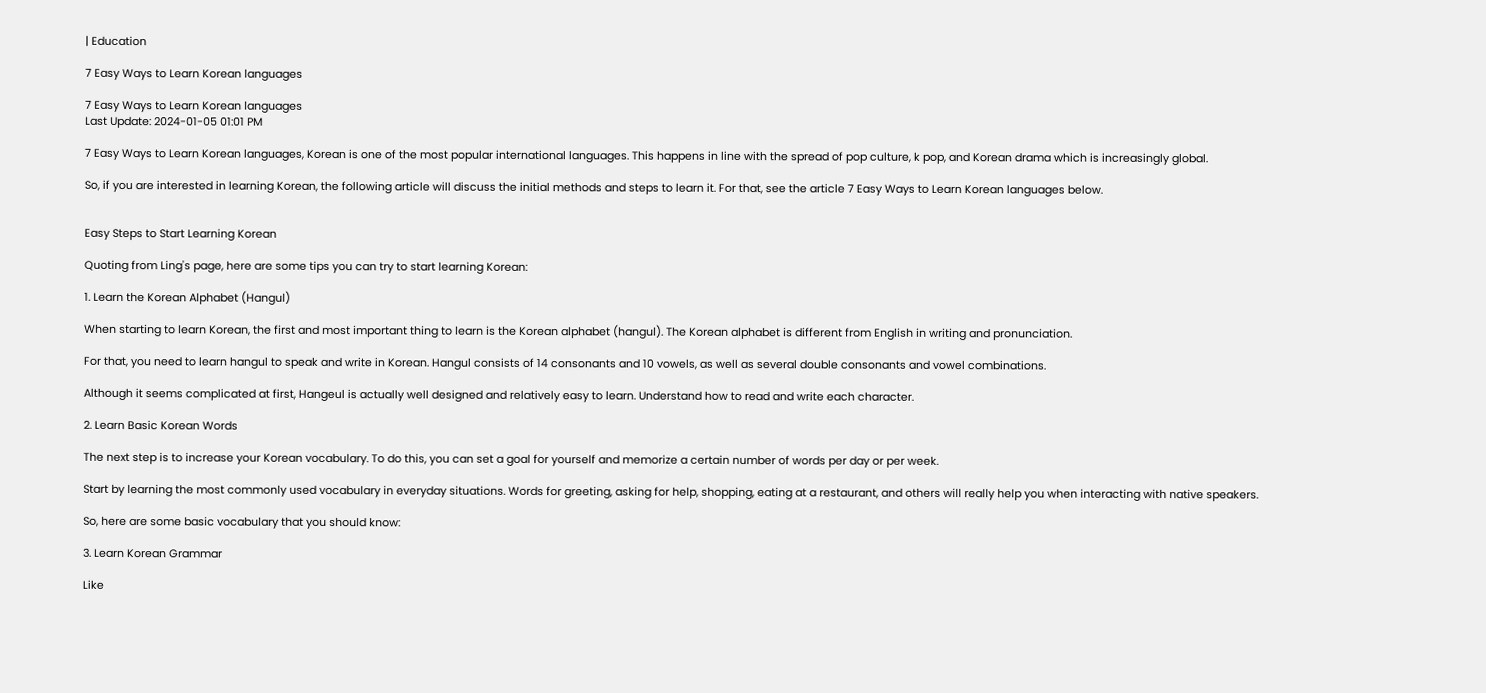| Education

7 Easy Ways to Learn Korean languages

7 Easy Ways to Learn Korean languages
Last Update: 2024-01-05 01:01 PM

7 Easy Ways to Learn Korean languages, Korean is one of the most popular international languages. This happens in line with the spread of pop culture, k pop, and Korean drama which is increasingly global.

So, if you are interested in learning Korean, the following article will discuss the initial methods and steps to learn it. For that, see the article 7 Easy Ways to Learn Korean languages below.


Easy Steps to Start Learning Korean

Quoting from Ling's page, here are some tips you can try to start learning Korean:

1. Learn the Korean Alphabet (Hangul)

When starting to learn Korean, the first and most important thing to learn is the Korean alphabet (hangul). The Korean alphabet is different from English in writing and pronunciation.

For that, you need to learn hangul to speak and write in Korean. Hangul consists of 14 consonants and 10 vowels, as well as several double consonants and vowel combinations.

Although it seems complicated at first, Hangeul is actually well designed and relatively easy to learn. Understand how to read and write each character.

2. Learn Basic Korean Words

The next step is to increase your Korean vocabulary. To do this, you can set a goal for yourself and memorize a certain number of words per day or per week.

Start by learning the most commonly used vocabulary in everyday situations. Words for greeting, asking for help, shopping, eating at a restaurant, and others will really help you when interacting with native speakers.

So, here are some basic vocabulary that you should know:

3. Learn Korean Grammar

Like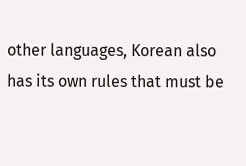other languages, Korean also has its own rules that must be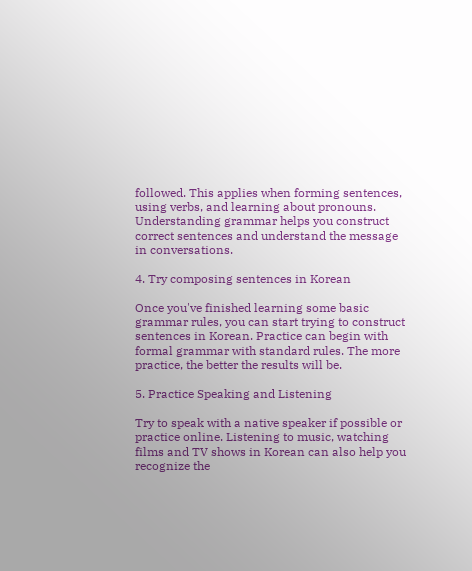followed. This applies when forming sentences, using verbs, and learning about pronouns. Understanding grammar helps you construct correct sentences and understand the message in conversations.

4. Try composing sentences in Korean

Once you've finished learning some basic grammar rules, you can start trying to construct sentences in Korean. Practice can begin with formal grammar with standard rules. The more practice, the better the results will be.

5. Practice Speaking and Listening

Try to speak with a native speaker if possible or practice online. Listening to music, watching films and TV shows in Korean can also help you recognize the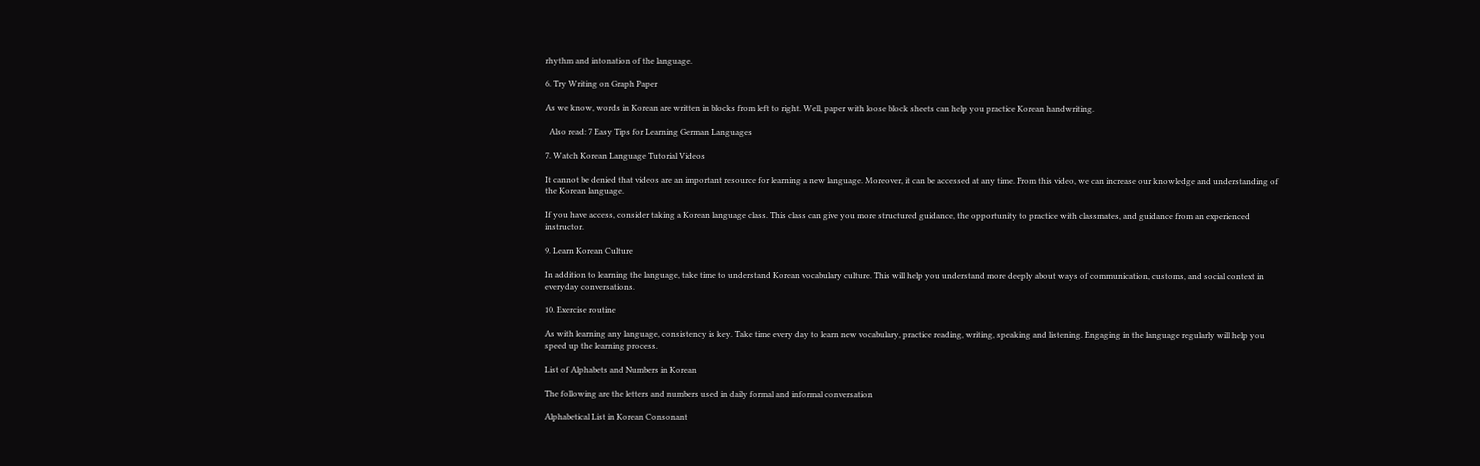rhythm and intonation of the language.

6. Try Writing on Graph Paper

As we know, words in Korean are written in blocks from left to right. Well, paper with loose block sheets can help you practice Korean handwriting.

  Also read: 7 Easy Tips for Learning German Languages

7. Watch Korean Language Tutorial Videos

It cannot be denied that videos are an important resource for learning a new language. Moreover, it can be accessed at any time. From this video, we can increase our knowledge and understanding of the Korean language.

If you have access, consider taking a Korean language class. This class can give you more structured guidance, the opportunity to practice with classmates, and guidance from an experienced instructor.

9. Learn Korean Culture

In addition to learning the language, take time to understand Korean vocabulary culture. This will help you understand more deeply about ways of communication, customs, and social context in everyday conversations.

10. Exercise routine

As with learning any language, consistency is key. Take time every day to learn new vocabulary, practice reading, writing, speaking and listening. Engaging in the language regularly will help you speed up the learning process.

List of Alphabets and Numbers in Korean

The following are the letters and numbers used in daily formal and informal conversation

Alphabetical List in Korean Consonant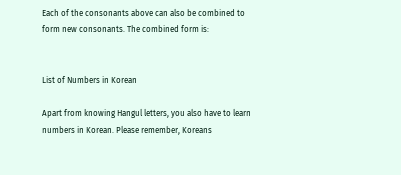Each of the consonants above can also be combined to form new consonants. The combined form is:


List of Numbers in Korean

Apart from knowing Hangul letters, you also have to learn numbers in Korean. Please remember, Koreans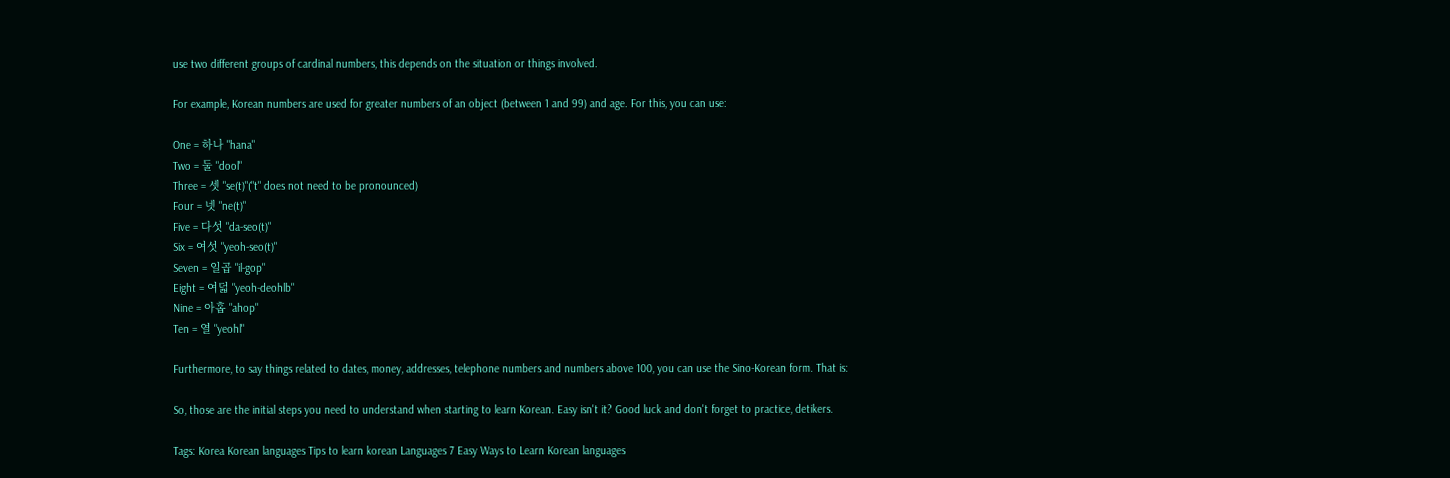use two different groups of cardinal numbers, this depends on the situation or things involved.

For example, Korean numbers are used for greater numbers of an object (between 1 and 99) and age. For this, you can use:

One = 하나 "hana"
Two = 둘 "dool"
Three = 셋 "se(t)"("t" does not need to be pronounced)
Four = 넷 "ne(t)"
Five = 다섯 "da-seo(t)"
Six = 여섯 "yeoh-seo(t)"
Seven = 일곱 "il-gop"
Eight = 여덟 "yeoh-deohlb"
Nine = 아홉 "ahop"
Ten = 열 "yeohl"

Furthermore, to say things related to dates, money, addresses, telephone numbers and numbers above 100, you can use the Sino-Korean form. That is:

So, those are the initial steps you need to understand when starting to learn Korean. Easy isn't it? Good luck and don't forget to practice, detikers.

Tags: Korea Korean languages Tips to learn korean Languages 7 Easy Ways to Learn Korean languages